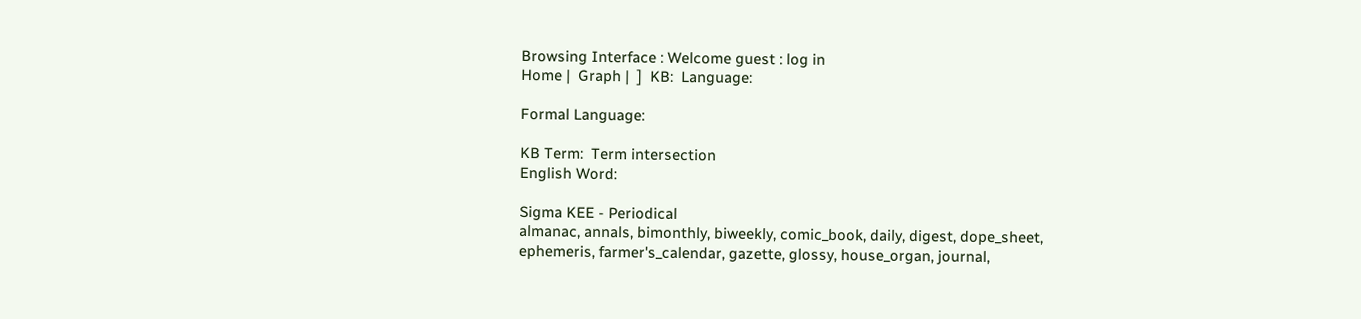Browsing Interface : Welcome guest : log in
Home |  Graph |  ]  KB:  Language:

Formal Language:

KB Term:  Term intersection
English Word:

Sigma KEE - Periodical
almanac, annals, bimonthly, biweekly, comic_book, daily, digest, dope_sheet, ephemeris, farmer's_calendar, gazette, glossy, house_organ, journal,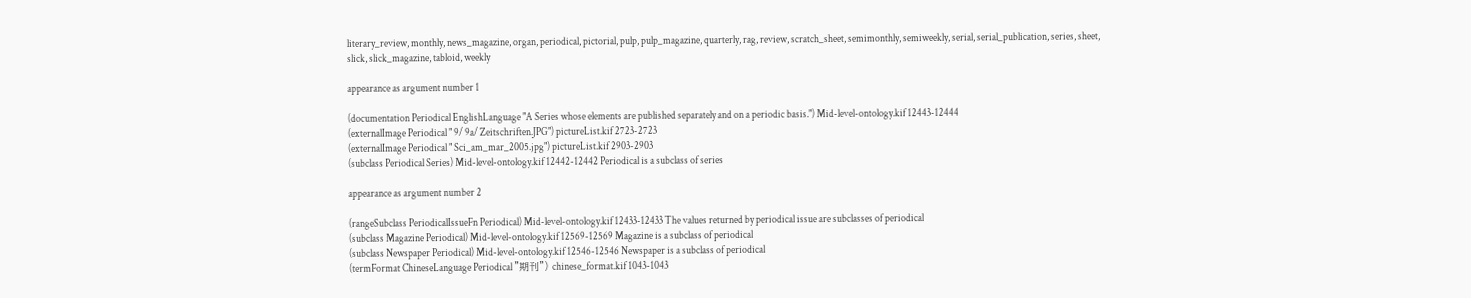literary_review, monthly, news_magazine, organ, periodical, pictorial, pulp, pulp_magazine, quarterly, rag, review, scratch_sheet, semimonthly, semiweekly, serial, serial_publication, series, sheet, slick, slick_magazine, tabloid, weekly

appearance as argument number 1

(documentation Periodical EnglishLanguage "A Series whose elements are published separately and on a periodic basis.") Mid-level-ontology.kif 12443-12444
(externalImage Periodical " 9/ 9a/ Zeitschriften.JPG") pictureList.kif 2723-2723
(externalImage Periodical " Sci_am_mar_2005.jpg") pictureList.kif 2903-2903
(subclass Periodical Series) Mid-level-ontology.kif 12442-12442 Periodical is a subclass of series

appearance as argument number 2

(rangeSubclass PeriodicalIssueFn Periodical) Mid-level-ontology.kif 12433-12433 The values returned by periodical issue are subclasses of periodical
(subclass Magazine Periodical) Mid-level-ontology.kif 12569-12569 Magazine is a subclass of periodical
(subclass Newspaper Periodical) Mid-level-ontology.kif 12546-12546 Newspaper is a subclass of periodical
(termFormat ChineseLanguage Periodical "期刊") chinese_format.kif 1043-1043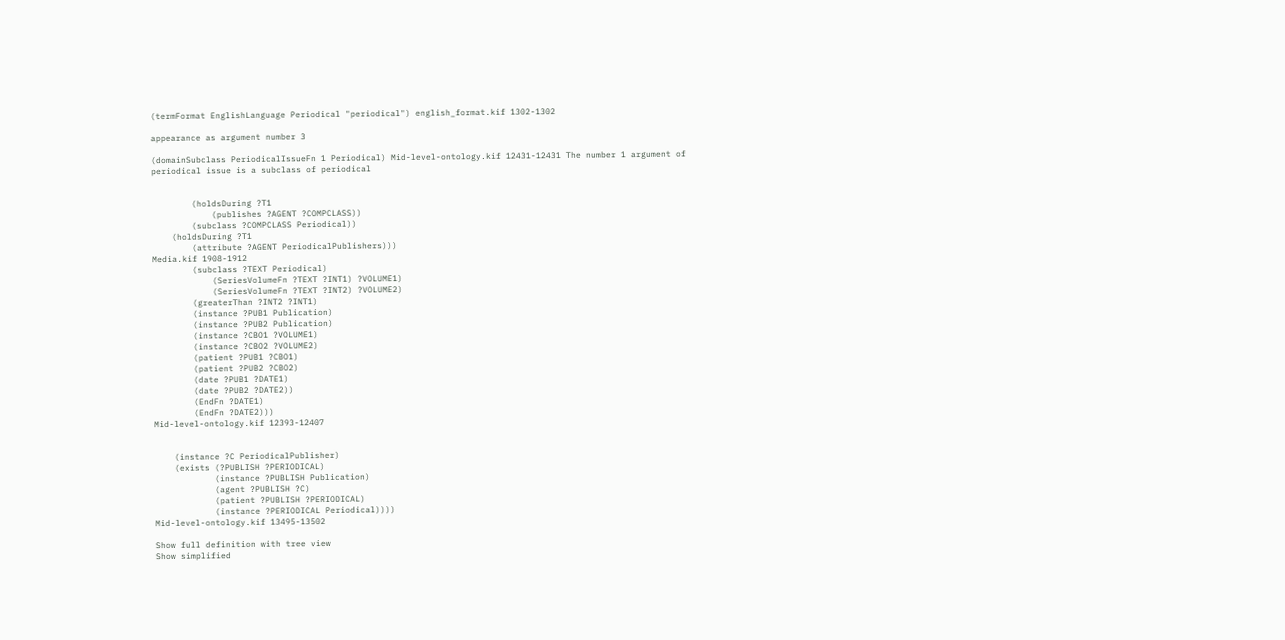(termFormat EnglishLanguage Periodical "periodical") english_format.kif 1302-1302

appearance as argument number 3

(domainSubclass PeriodicalIssueFn 1 Periodical) Mid-level-ontology.kif 12431-12431 The number 1 argument of periodical issue is a subclass of periodical


        (holdsDuring ?T1
            (publishes ?AGENT ?COMPCLASS))
        (subclass ?COMPCLASS Periodical))
    (holdsDuring ?T1
        (attribute ?AGENT PeriodicalPublishers)))
Media.kif 1908-1912
        (subclass ?TEXT Periodical)
            (SeriesVolumeFn ?TEXT ?INT1) ?VOLUME1)
            (SeriesVolumeFn ?TEXT ?INT2) ?VOLUME2)
        (greaterThan ?INT2 ?INT1)
        (instance ?PUB1 Publication)
        (instance ?PUB2 Publication)
        (instance ?CBO1 ?VOLUME1)
        (instance ?CBO2 ?VOLUME2)
        (patient ?PUB1 ?CBO1)
        (patient ?PUB2 ?CBO2)
        (date ?PUB1 ?DATE1)
        (date ?PUB2 ?DATE2))
        (EndFn ?DATE1)
        (EndFn ?DATE2)))
Mid-level-ontology.kif 12393-12407


    (instance ?C PeriodicalPublisher)
    (exists (?PUBLISH ?PERIODICAL)
            (instance ?PUBLISH Publication)
            (agent ?PUBLISH ?C)
            (patient ?PUBLISH ?PERIODICAL)
            (instance ?PERIODICAL Periodical))))
Mid-level-ontology.kif 13495-13502

Show full definition with tree view
Show simplified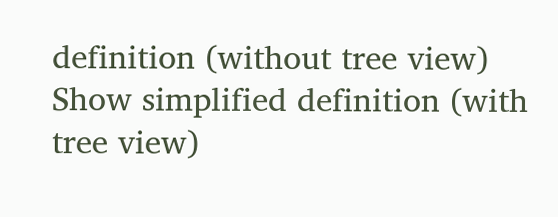definition (without tree view)
Show simplified definition (with tree view)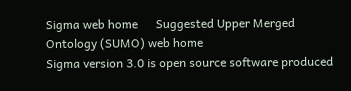Sigma web home      Suggested Upper Merged Ontology (SUMO) web home
Sigma version 3.0 is open source software produced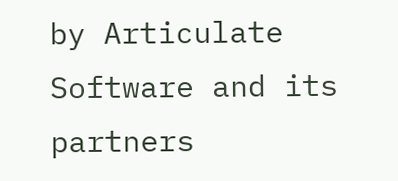by Articulate Software and its partners